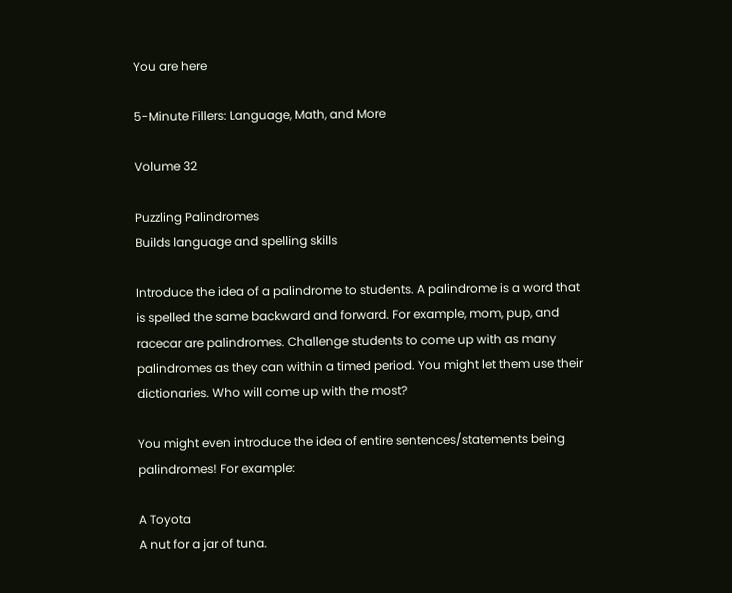You are here

5-Minute Fillers: Language, Math, and More

Volume 32

Puzzling Palindromes
Builds language and spelling skills

Introduce the idea of a palindrome to students. A palindrome is a word that is spelled the same backward and forward. For example, mom, pup, and racecar are palindromes. Challenge students to come up with as many palindromes as they can within a timed period. You might let them use their dictionaries. Who will come up with the most?

You might even introduce the idea of entire sentences/statements being palindromes! For example:

A Toyota
A nut for a jar of tuna.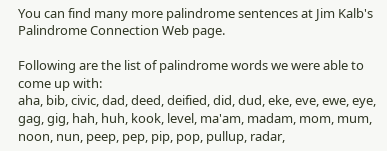You can find many more palindrome sentences at Jim Kalb's Palindrome Connection Web page.

Following are the list of palindrome words we were able to come up with:
aha, bib, civic, dad, deed, deified, did, dud, eke, eve, ewe, eye, gag, gig, hah, huh, kook, level, ma'am, madam, mom, mum, noon, nun, peep, pep, pip, pop, pullup, radar,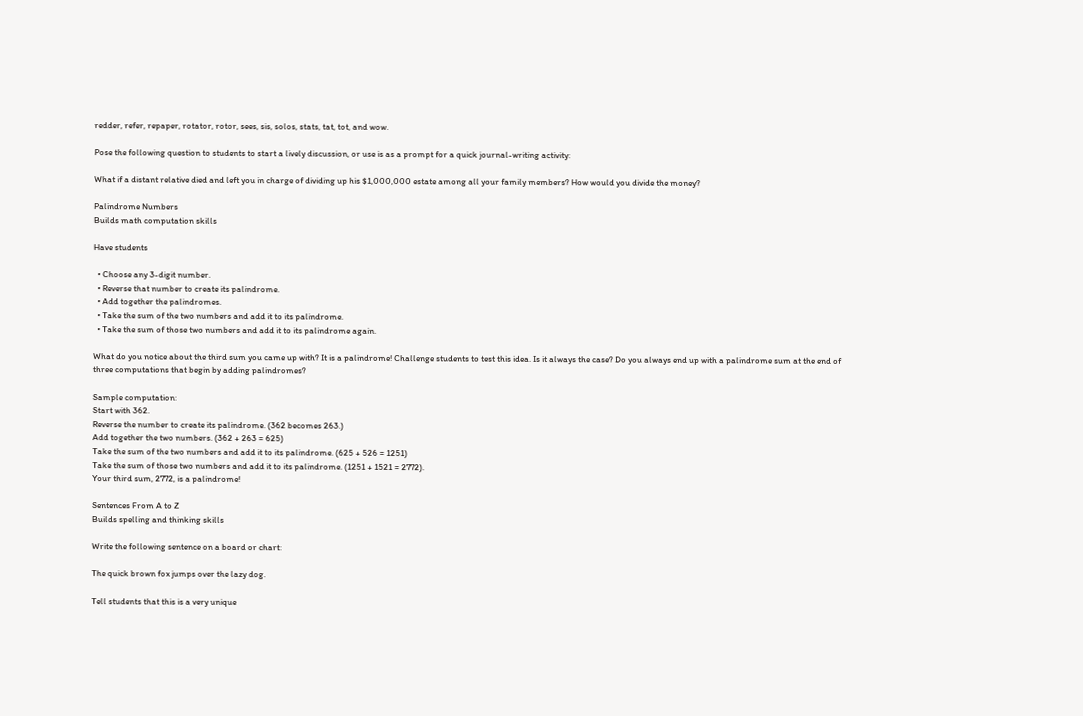redder, refer, repaper, rotator, rotor, sees, sis, solos, stats, tat, tot, and wow.

Pose the following question to students to start a lively discussion, or use is as a prompt for a quick journal-writing activity:

What if a distant relative died and left you in charge of dividing up his $1,000,000 estate among all your family members? How would you divide the money?

Palindrome Numbers
Builds math computation skills

Have students

  • Choose any 3-digit number.
  • Reverse that number to create its palindrome.
  • Add together the palindromes.
  • Take the sum of the two numbers and add it to its palindrome.
  • Take the sum of those two numbers and add it to its palindrome again.

What do you notice about the third sum you came up with? It is a palindrome! Challenge students to test this idea. Is it always the case? Do you always end up with a palindrome sum at the end of three computations that begin by adding palindromes?

Sample computation:
Start with 362.
Reverse the number to create its palindrome. (362 becomes 263.)
Add together the two numbers. (362 + 263 = 625)
Take the sum of the two numbers and add it to its palindrome. (625 + 526 = 1251)
Take the sum of those two numbers and add it to its palindrome. (1251 + 1521 = 2772).
Your third sum, 2772, is a palindrome!

Sentences From A to Z
Builds spelling and thinking skills

Write the following sentence on a board or chart:

The quick brown fox jumps over the lazy dog.

Tell students that this is a very unique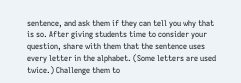sentence, and ask them if they can tell you why that is so. After giving students time to consider your question, share with them that the sentence uses every letter in the alphabet. (Some letters are used twice.) Challenge them to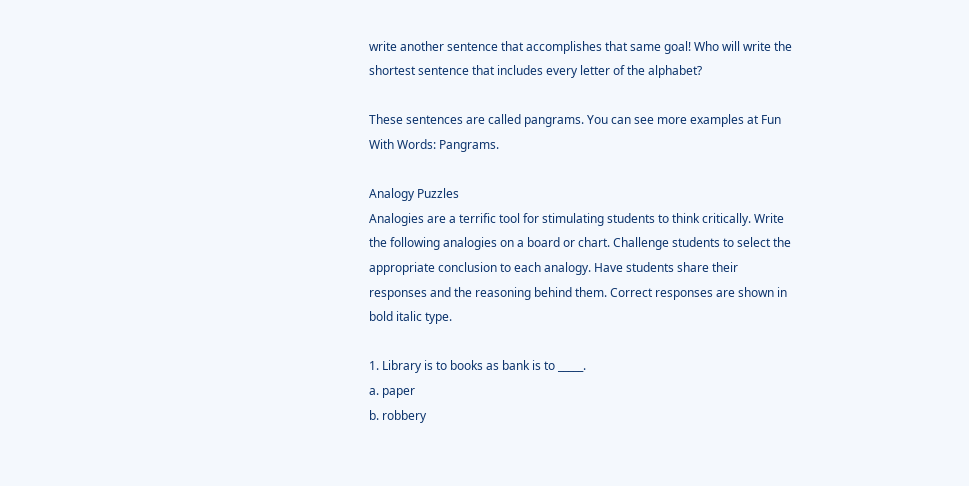write another sentence that accomplishes that same goal! Who will write the shortest sentence that includes every letter of the alphabet?

These sentences are called pangrams. You can see more examples at Fun With Words: Pangrams.

Analogy Puzzles
Analogies are a terrific tool for stimulating students to think critically. Write the following analogies on a board or chart. Challenge students to select the appropriate conclusion to each analogy. Have students share their responses and the reasoning behind them. Correct responses are shown in bold italic type.

1. Library is to books as bank is to _____.
a. paper
b. robbery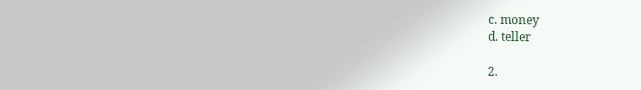c. money
d. teller

2.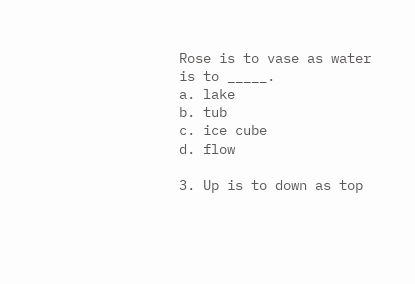Rose is to vase as water is to _____.
a. lake
b. tub
c. ice cube
d. flow

3. Up is to down as top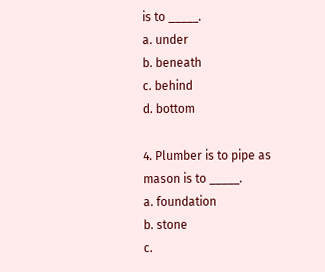is to _____.
a. under
b. beneath
c. behind
d. bottom

4. Plumber is to pipe as mason is to _____.
a. foundation
b. stone
c.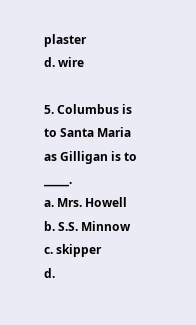plaster
d. wire

5. Columbus is to Santa Maria as Gilligan is to _____.
a. Mrs. Howell
b. S.S. Minnow
c. skipper
d.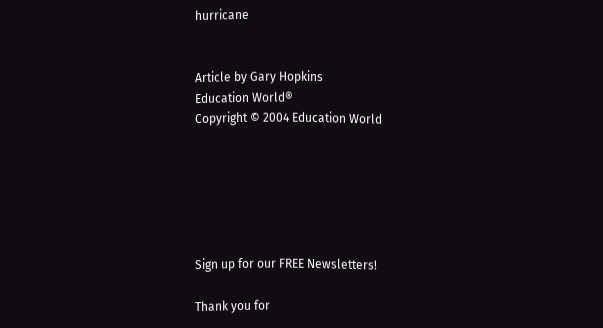hurricane


Article by Gary Hopkins
Education World®
Copyright © 2004 Education World






Sign up for our FREE Newsletters!

Thank you for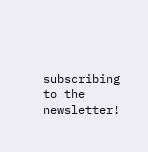subscribing to the newsletter!